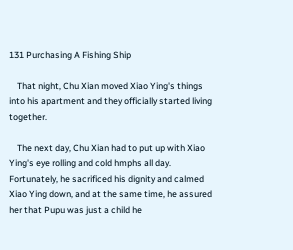131 Purchasing A Fishing Ship

    That night, Chu Xian moved Xiao Ying's things into his apartment and they officially started living together.

    The next day, Chu Xian had to put up with Xiao Ying's eye rolling and cold hmphs all day. Fortunately, he sacrificed his dignity and calmed Xiao Ying down, and at the same time, he assured her that Pupu was just a child he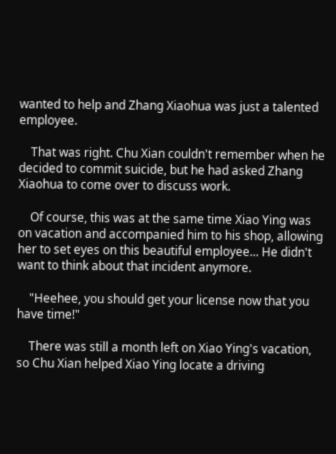wanted to help and Zhang Xiaohua was just a talented employee.

    That was right. Chu Xian couldn't remember when he decided to commit suicide, but he had asked Zhang Xiaohua to come over to discuss work.

    Of course, this was at the same time Xiao Ying was on vacation and accompanied him to his shop, allowing her to set eyes on this beautiful employee... He didn't want to think about that incident anymore.

    "Heehee, you should get your license now that you have time!"

    There was still a month left on Xiao Ying's vacation, so Chu Xian helped Xiao Ying locate a driving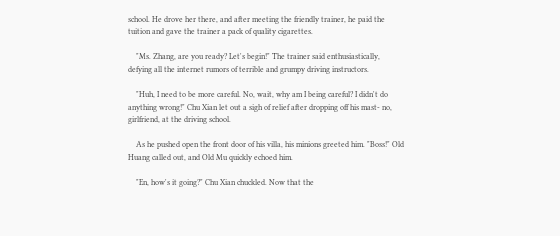school. He drove her there, and after meeting the friendly trainer, he paid the tuition and gave the trainer a pack of quality cigarettes.

    "Ms. Zhang, are you ready? Let's begin!" The trainer said enthusiastically, defying all the internet rumors of terrible and grumpy driving instructors.

    "Huh, I need to be more careful. No, wait, why am I being careful? I didn't do anything wrong!" Chu Xian let out a sigh of relief after dropping off his mast- no, girlfriend, at the driving school.

    As he pushed open the front door of his villa, his minions greeted him. "Boss!" Old Huang called out, and Old Mu quickly echoed him.

    "En, how's it going?" Chu Xian chuckled. Now that the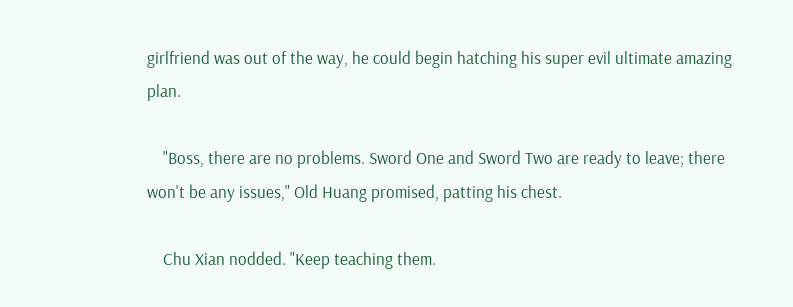girlfriend was out of the way, he could begin hatching his super evil ultimate amazing plan.

    "Boss, there are no problems. Sword One and Sword Two are ready to leave; there won't be any issues," Old Huang promised, patting his chest.

    Chu Xian nodded. "Keep teaching them.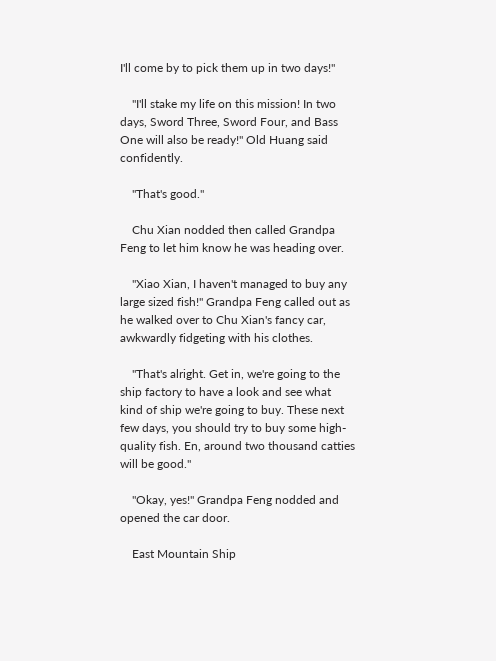I'll come by to pick them up in two days!"

    "I'll stake my life on this mission! In two days, Sword Three, Sword Four, and Bass One will also be ready!" Old Huang said confidently.

    "That's good."

    Chu Xian nodded then called Grandpa Feng to let him know he was heading over.

    "Xiao Xian, I haven't managed to buy any large sized fish!" Grandpa Feng called out as he walked over to Chu Xian's fancy car, awkwardly fidgeting with his clothes.

    "That's alright. Get in, we're going to the ship factory to have a look and see what kind of ship we're going to buy. These next few days, you should try to buy some high-quality fish. En, around two thousand catties will be good."

    "Okay, yes!" Grandpa Feng nodded and opened the car door.

    East Mountain Ship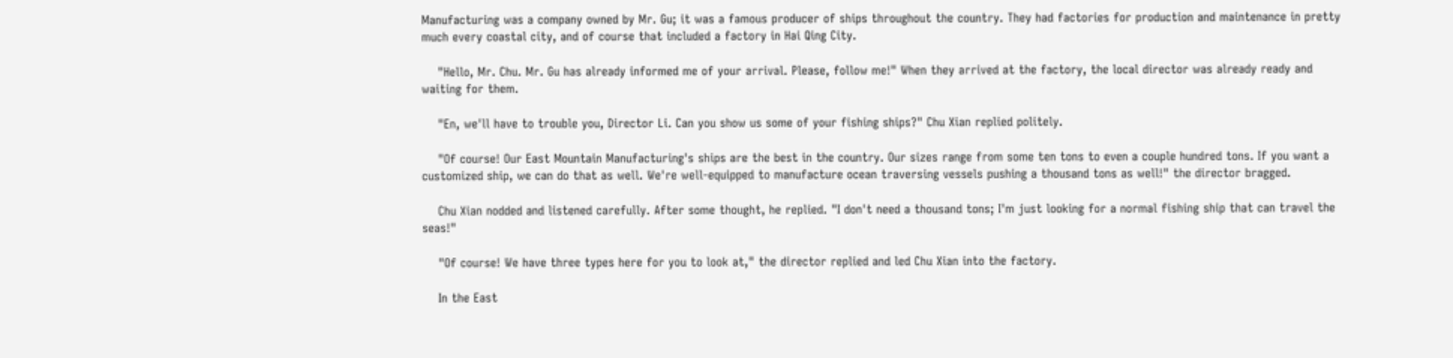Manufacturing was a company owned by Mr. Gu; it was a famous producer of ships throughout the country. They had factories for production and maintenance in pretty much every coastal city, and of course that included a factory in Hai Qing City.

    "Hello, Mr. Chu. Mr. Gu has already informed me of your arrival. Please, follow me!" When they arrived at the factory, the local director was already ready and waiting for them.

    "En, we'll have to trouble you, Director Li. Can you show us some of your fishing ships?" Chu Xian replied politely.

    "Of course! Our East Mountain Manufacturing's ships are the best in the country. Our sizes range from some ten tons to even a couple hundred tons. If you want a customized ship, we can do that as well. We're well-equipped to manufacture ocean traversing vessels pushing a thousand tons as well!" the director bragged.

    Chu Xian nodded and listened carefully. After some thought, he replied. "I don't need a thousand tons; I'm just looking for a normal fishing ship that can travel the seas!"

    "Of course! We have three types here for you to look at," the director replied and led Chu Xian into the factory.

    In the East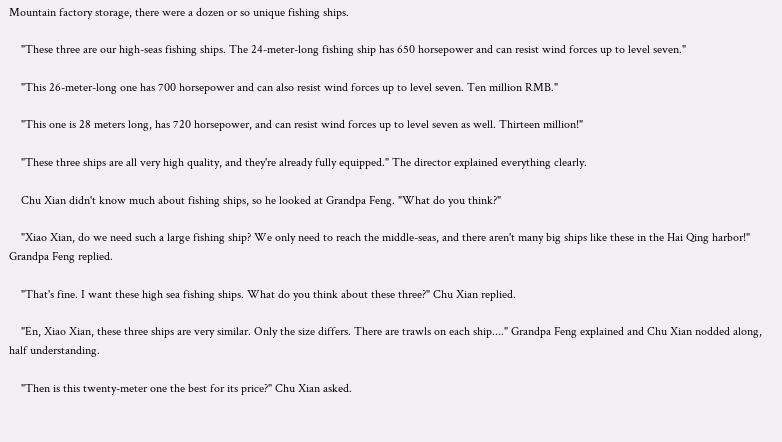Mountain factory storage, there were a dozen or so unique fishing ships.

    "These three are our high-seas fishing ships. The 24-meter-long fishing ship has 650 horsepower and can resist wind forces up to level seven."

    "This 26-meter-long one has 700 horsepower and can also resist wind forces up to level seven. Ten million RMB."

    "This one is 28 meters long, has 720 horsepower, and can resist wind forces up to level seven as well. Thirteen million!"

    "These three ships are all very high quality, and they're already fully equipped." The director explained everything clearly.

    Chu Xian didn't know much about fishing ships, so he looked at Grandpa Feng. "What do you think?"

    "Xiao Xian, do we need such a large fishing ship? We only need to reach the middle-seas, and there aren't many big ships like these in the Hai Qing harbor!" Grandpa Feng replied.

    "That's fine. I want these high sea fishing ships. What do you think about these three?" Chu Xian replied.

    "En, Xiao Xian, these three ships are very similar. Only the size differs. There are trawls on each ship...." Grandpa Feng explained and Chu Xian nodded along, half understanding.

    "Then is this twenty-meter one the best for its price?" Chu Xian asked.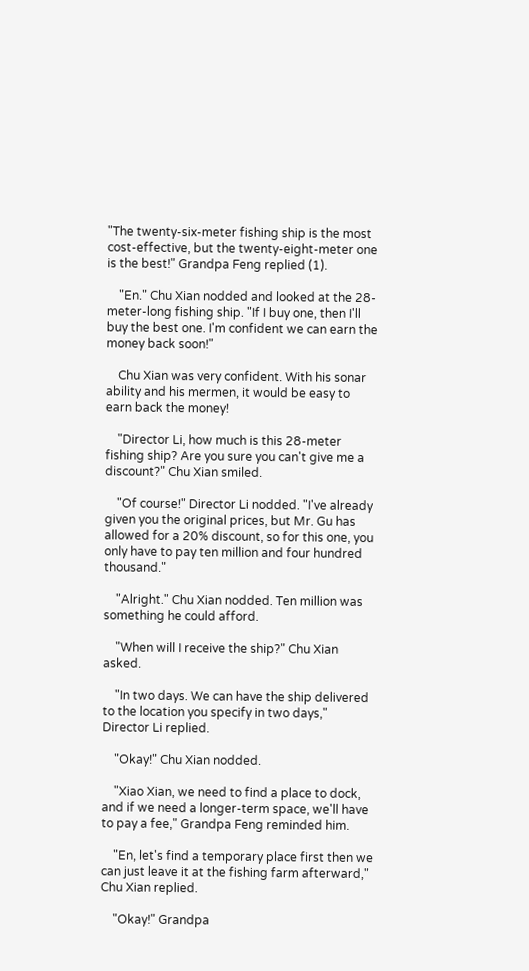"The twenty-six-meter fishing ship is the most cost-effective, but the twenty-eight-meter one is the best!" Grandpa Feng replied (1).

    "En." Chu Xian nodded and looked at the 28-meter-long fishing ship. "If I buy one, then I'll buy the best one. I'm confident we can earn the money back soon!"

    Chu Xian was very confident. With his sonar ability and his mermen, it would be easy to earn back the money!

    "Director Li, how much is this 28-meter fishing ship? Are you sure you can't give me a discount?" Chu Xian smiled.

    "Of course!" Director Li nodded. "I've already given you the original prices, but Mr. Gu has allowed for a 20% discount, so for this one, you only have to pay ten million and four hundred thousand."

    "Alright." Chu Xian nodded. Ten million was something he could afford.

    "When will I receive the ship?" Chu Xian asked.

    "In two days. We can have the ship delivered to the location you specify in two days," Director Li replied.

    "Okay!" Chu Xian nodded.

    "Xiao Xian, we need to find a place to dock, and if we need a longer-term space, we'll have to pay a fee," Grandpa Feng reminded him.

    "En, let's find a temporary place first then we can just leave it at the fishing farm afterward," Chu Xian replied.

    "Okay!" Grandpa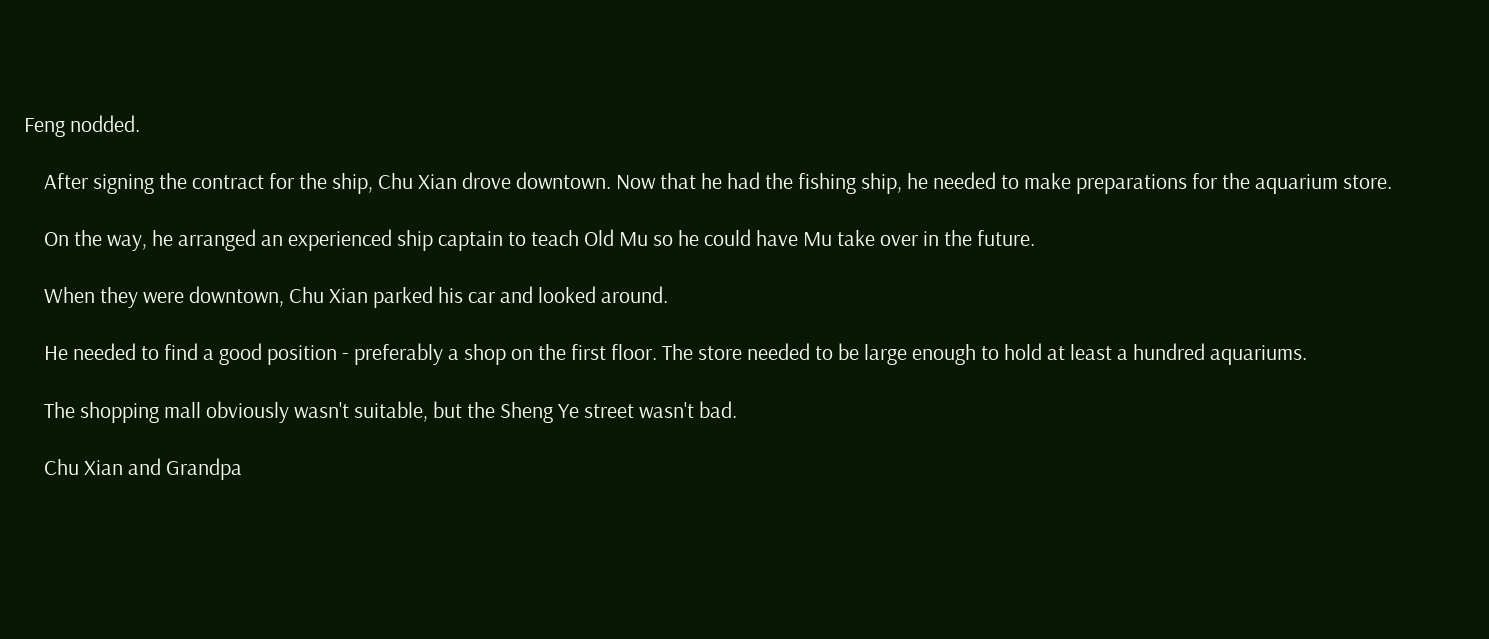Feng nodded.

    After signing the contract for the ship, Chu Xian drove downtown. Now that he had the fishing ship, he needed to make preparations for the aquarium store.

    On the way, he arranged an experienced ship captain to teach Old Mu so he could have Mu take over in the future.

    When they were downtown, Chu Xian parked his car and looked around.

    He needed to find a good position - preferably a shop on the first floor. The store needed to be large enough to hold at least a hundred aquariums.

    The shopping mall obviously wasn't suitable, but the Sheng Ye street wasn't bad.

    Chu Xian and Grandpa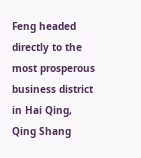Feng headed directly to the most prosperous business district in Hai Qing, Qing Shang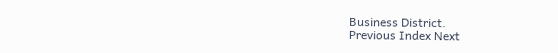Business District.
Previous Index Next